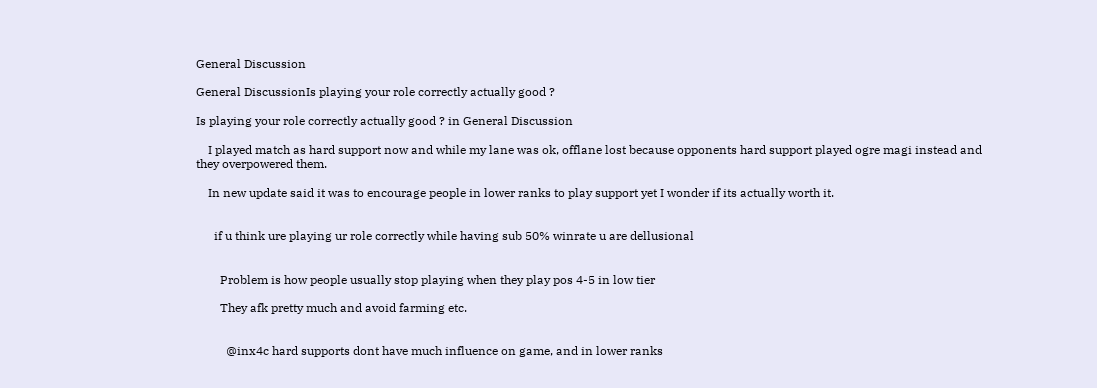General Discussion

General DiscussionIs playing your role correctly actually good ?

Is playing your role correctly actually good ? in General Discussion

    I played match as hard support now and while my lane was ok, offlane lost because opponents hard support played ogre magi instead and they overpowered them.

    In new update said it was to encourage people in lower ranks to play support yet I wonder if its actually worth it.


      if u think ure playing ur role correctly while having sub 50% winrate u are dellusional


        Problem is how people usually stop playing when they play pos 4-5 in low tier

        They afk pretty much and avoid farming etc.


          @inx4c hard supports dont have much influence on game, and in lower ranks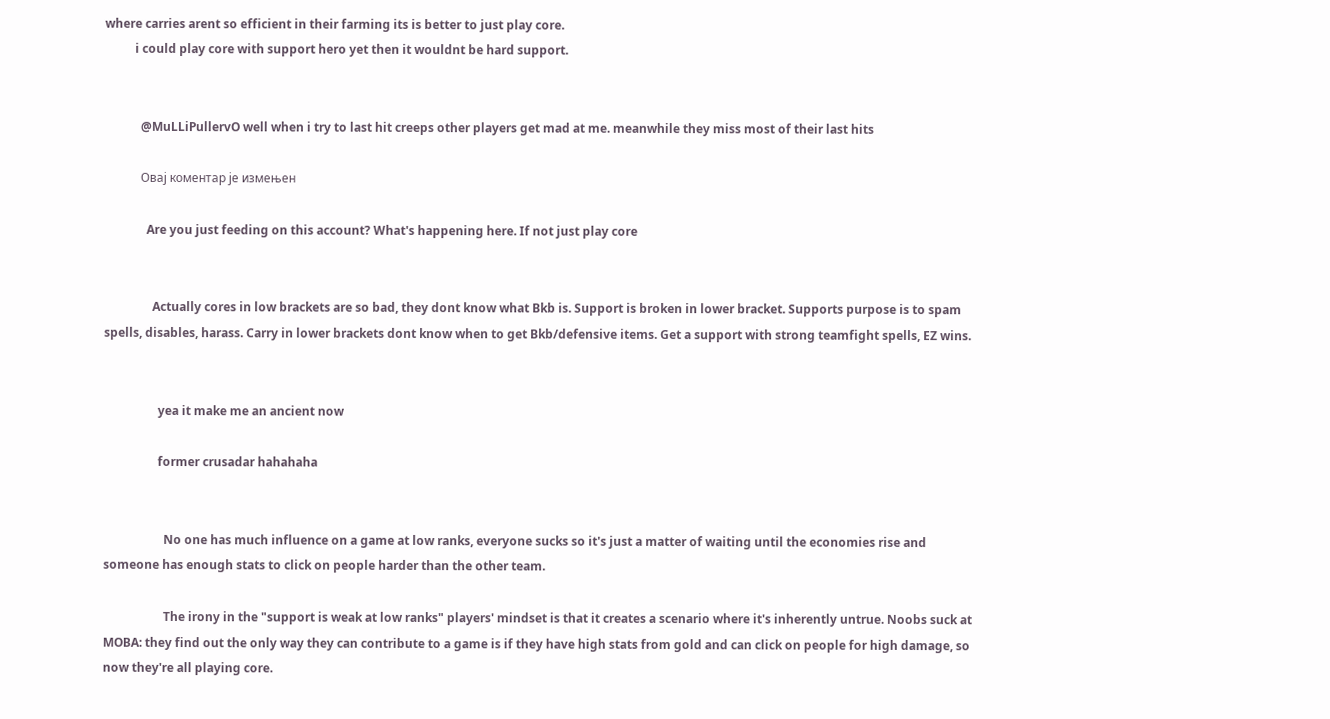where carries arent so efficient in their farming its is better to just play core.
          i could play core with support hero yet then it wouldnt be hard support.


            @MuLLiPullervO well when i try to last hit creeps other players get mad at me. meanwhile they miss most of their last hits

            Овај коментар је измењен

              Are you just feeding on this account? What's happening here. If not just play core


                Actually cores in low brackets are so bad, they dont know what Bkb is. Support is broken in lower bracket. Supports purpose is to spam spells, disables, harass. Carry in lower brackets dont know when to get Bkb/defensive items. Get a support with strong teamfight spells, EZ wins.


                  yea it make me an ancient now

                  former crusadar hahahaha


                    No one has much influence on a game at low ranks, everyone sucks so it's just a matter of waiting until the economies rise and someone has enough stats to click on people harder than the other team.

                    The irony in the "support is weak at low ranks" players' mindset is that it creates a scenario where it's inherently untrue. Noobs suck at MOBA: they find out the only way they can contribute to a game is if they have high stats from gold and can click on people for high damage, so now they're all playing core.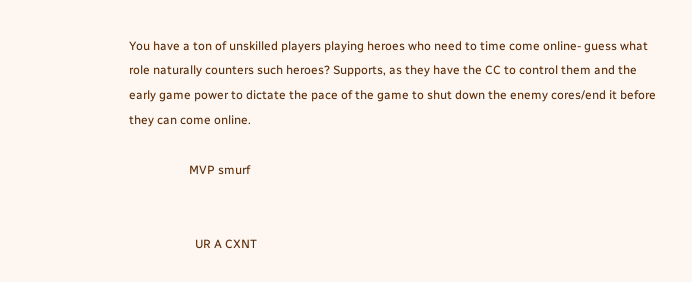You have a ton of unskilled players playing heroes who need to time come online- guess what role naturally counters such heroes? Supports, as they have the CC to control them and the early game power to dictate the pace of the game to shut down the enemy cores/end it before they can come online.

                    MVP smurf


                      UR A CXNT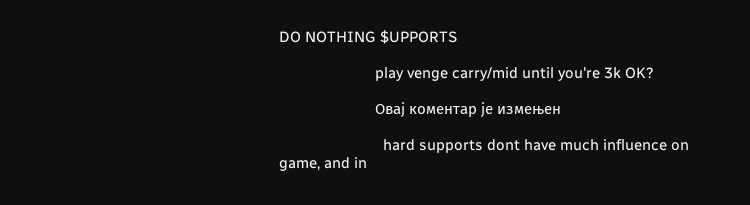DO NOTHING $UPPORTS

                        play venge carry/mid until you're 3k OK?

                        Овај коментар је измењен

                          hard supports dont have much influence on game, and in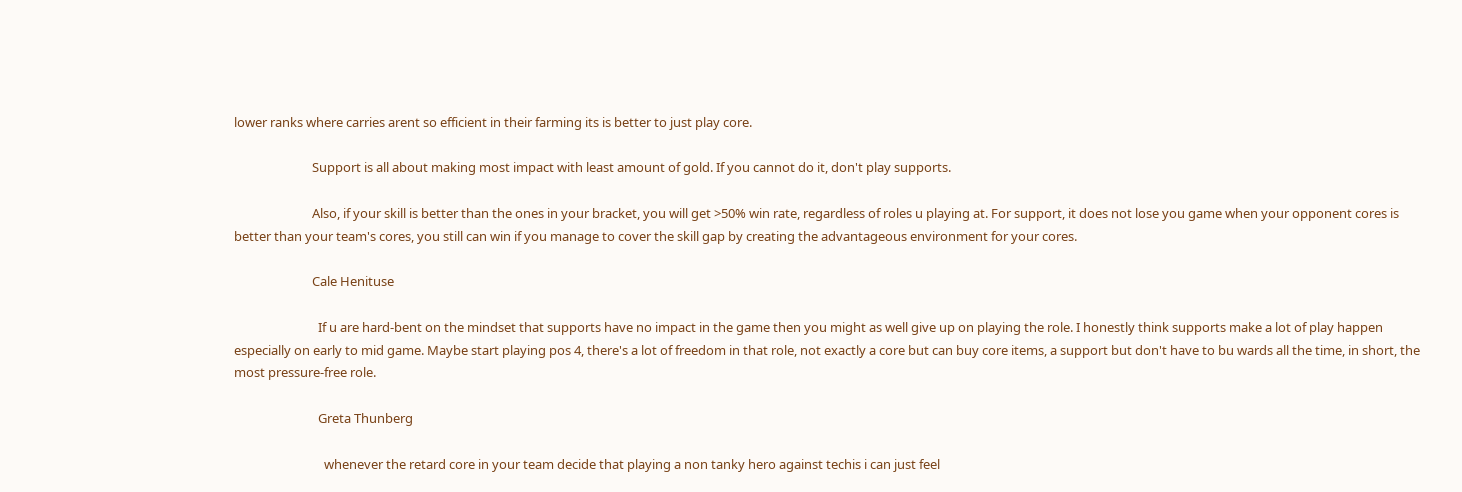lower ranks where carries arent so efficient in their farming its is better to just play core.

                          Support is all about making most impact with least amount of gold. If you cannot do it, don't play supports.

                          Also, if your skill is better than the ones in your bracket, you will get >50% win rate, regardless of roles u playing at. For support, it does not lose you game when your opponent cores is better than your team's cores, you still can win if you manage to cover the skill gap by creating the advantageous environment for your cores.

                          Cale Henituse

                            If u are hard-bent on the mindset that supports have no impact in the game then you might as well give up on playing the role. I honestly think supports make a lot of play happen especially on early to mid game. Maybe start playing pos 4, there's a lot of freedom in that role, not exactly a core but can buy core items, a support but don't have to bu wards all the time, in short, the most pressure-free role.

                            Greta Thunberg

                              whenever the retard core in your team decide that playing a non tanky hero against techis i can just feel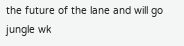the future of the lane and will go jungle wk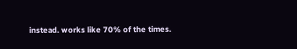instead. works like 70% of the times.